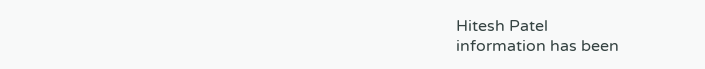Hitesh Patel
information has been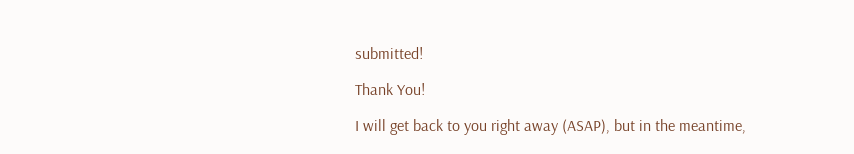submitted!

Thank You!

I will get back to you right away (ASAP), but in the meantime,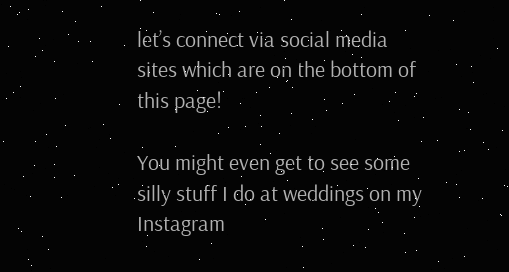let’s connect via social media sites which are on the bottom of this page!

You might even get to see some silly stuff I do at weddings on my Instagram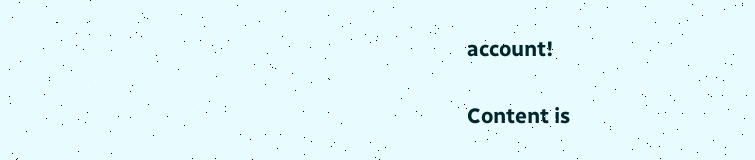account!

Content is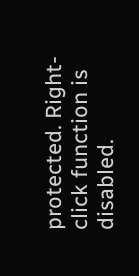protected. Right-click function is disabled.